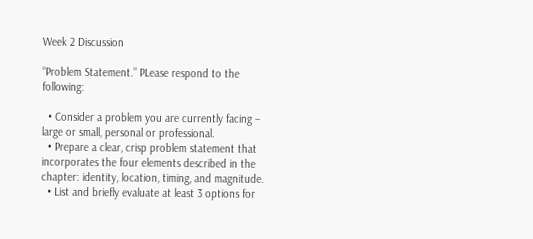Week 2 Discussion

“Problem Statement.” PLease respond to the following:

  • Consider a problem you are currently facing – large or small, personal or professional.
  • Prepare a clear, crisp problem statement that incorporates the four elements described in the chapter: identity, location, timing, and magnitude.
  • List and briefly evaluate at least 3 options for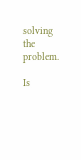solving the problem.

Is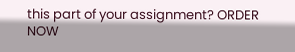this part of your assignment? ORDER NOW